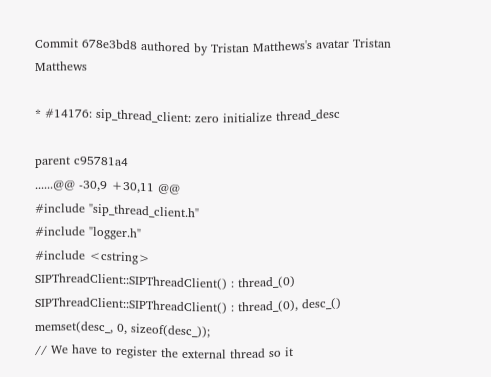Commit 678e3bd8 authored by Tristan Matthews's avatar Tristan Matthews

* #14176: sip_thread_client: zero initialize thread_desc

parent c95781a4
......@@ -30,9 +30,11 @@
#include "sip_thread_client.h"
#include "logger.h"
#include <cstring>
SIPThreadClient::SIPThreadClient() : thread_(0)
SIPThreadClient::SIPThreadClient() : thread_(0), desc_()
memset(desc_, 0, sizeof(desc_));
// We have to register the external thread so it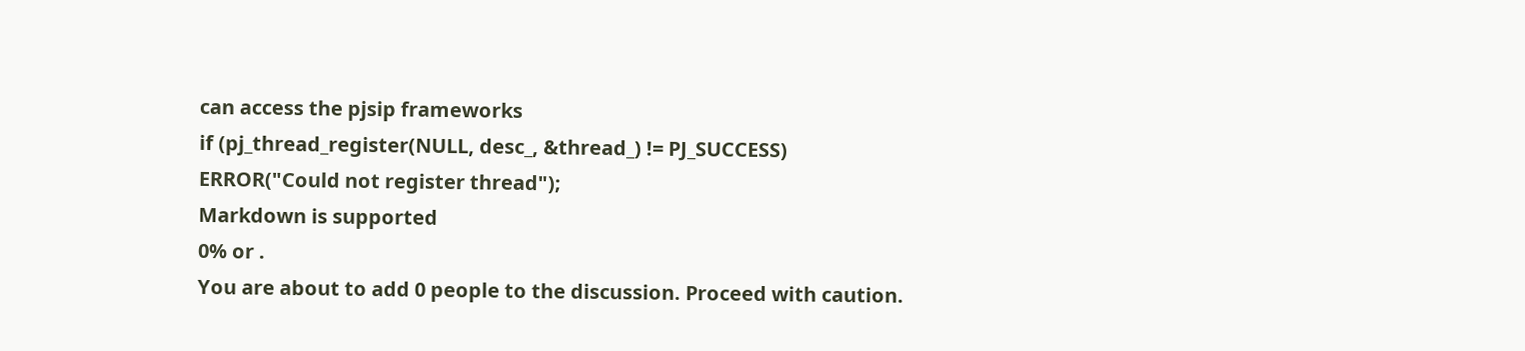can access the pjsip frameworks
if (pj_thread_register(NULL, desc_, &thread_) != PJ_SUCCESS)
ERROR("Could not register thread");
Markdown is supported
0% or .
You are about to add 0 people to the discussion. Proceed with caution.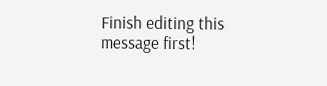Finish editing this message first!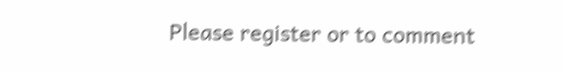Please register or to comment